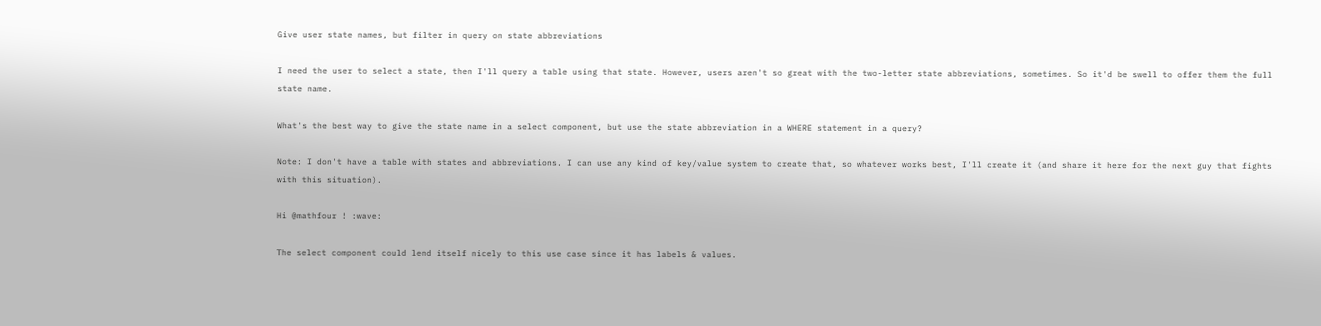Give user state names, but filter in query on state abbreviations

I need the user to select a state, then I'll query a table using that state. However, users aren't so great with the two-letter state abbreviations, sometimes. So it'd be swell to offer them the full state name.

What's the best way to give the state name in a select component, but use the state abbreviation in a WHERE statement in a query?

Note: I don't have a table with states and abbreviations. I can use any kind of key/value system to create that, so whatever works best, I'll create it (and share it here for the next guy that fights with this situation).

Hi @mathfour ! :wave:

The select component could lend itself nicely to this use case since it has labels & values.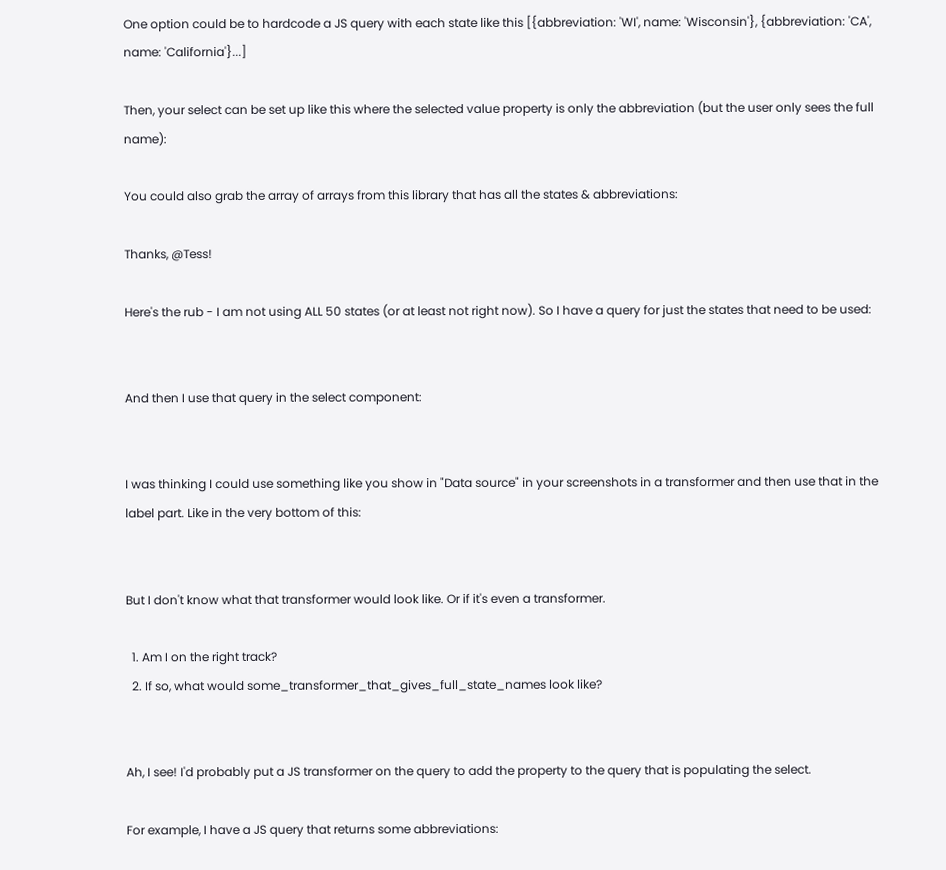One option could be to hardcode a JS query with each state like this [{abbreviation: 'WI', name: 'Wisconsin'}, {abbreviation: 'CA', name: 'California'}...]

Then, your select can be set up like this where the selected value property is only the abbreviation (but the user only sees the full name):

You could also grab the array of arrays from this library that has all the states & abbreviations:

Thanks, @Tess!

Here's the rub - I am not using ALL 50 states (or at least not right now). So I have a query for just the states that need to be used:


And then I use that query in the select component:


I was thinking I could use something like you show in "Data source" in your screenshots in a transformer and then use that in the label part. Like in the very bottom of this:


But I don't know what that transformer would look like. Or if it's even a transformer.

  1. Am I on the right track?
  2. If so, what would some_transformer_that_gives_full_state_names look like?


Ah, I see! I'd probably put a JS transformer on the query to add the property to the query that is populating the select.

For example, I have a JS query that returns some abbreviations: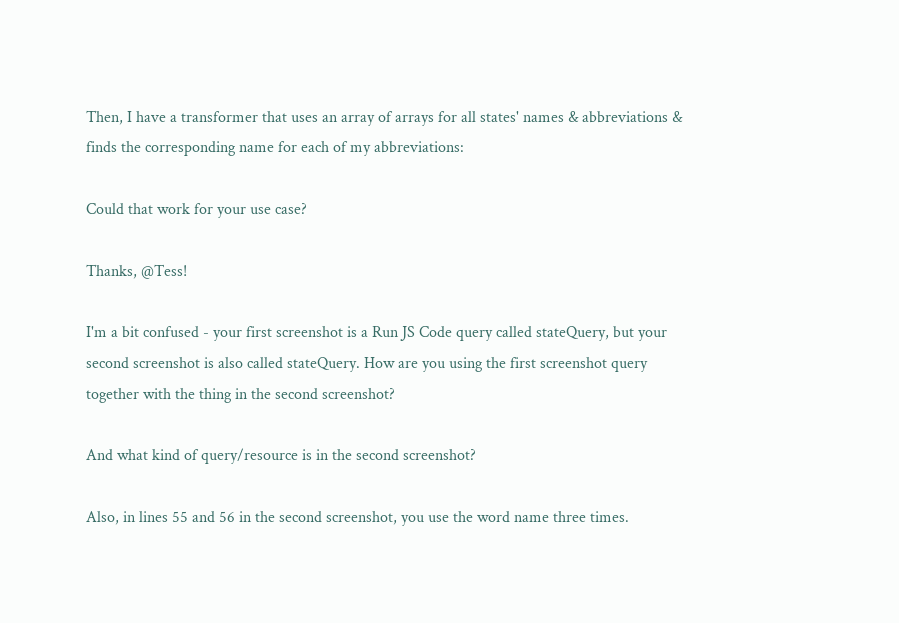Then, I have a transformer that uses an array of arrays for all states' names & abbreviations & finds the corresponding name for each of my abbreviations:

Could that work for your use case?

Thanks, @Tess!

I'm a bit confused - your first screenshot is a Run JS Code query called stateQuery, but your second screenshot is also called stateQuery. How are you using the first screenshot query together with the thing in the second screenshot?

And what kind of query/resource is in the second screenshot?

Also, in lines 55 and 56 in the second screenshot, you use the word name three times.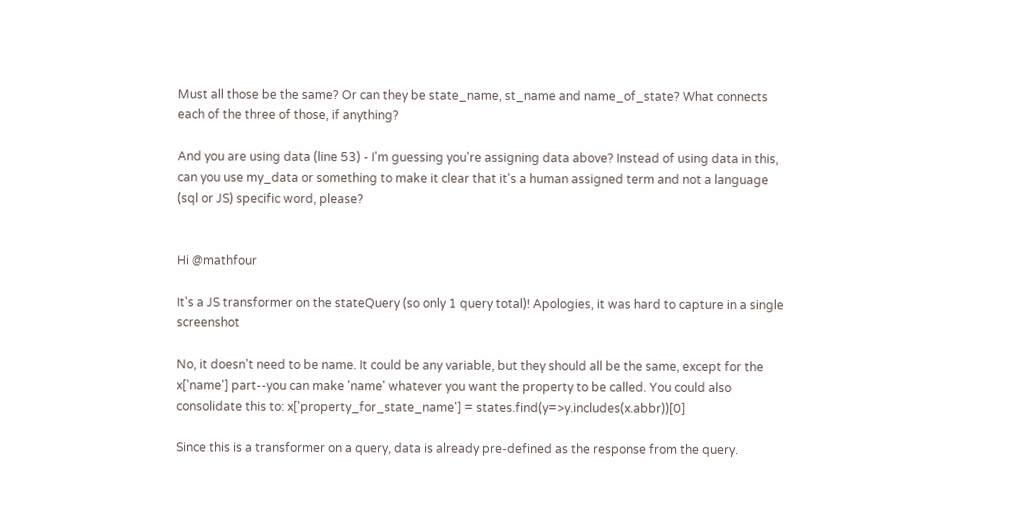Must all those be the same? Or can they be state_name, st_name and name_of_state? What connects each of the three of those, if anything?

And you are using data (line 53) - I'm guessing you're assigning data above? Instead of using data in this, can you use my_data or something to make it clear that it's a human assigned term and not a language (sql or JS) specific word, please?


Hi @mathfour

It's a JS transformer on the stateQuery (so only 1 query total)! Apologies, it was hard to capture in a single screenshot

No, it doesn't need to be name. It could be any variable, but they should all be the same, except for the x['name'] part--you can make 'name' whatever you want the property to be called. You could also consolidate this to: x['property_for_state_name'] = states.find(y=>y.includes(x.abbr))[0]

Since this is a transformer on a query, data is already pre-defined as the response from the query.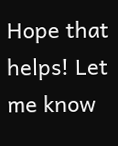Hope that helps! Let me know